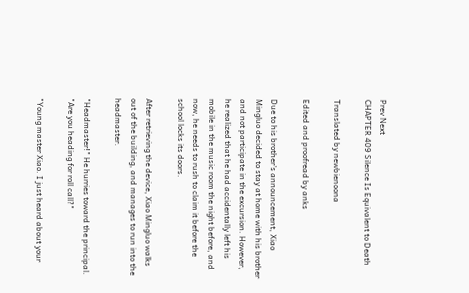Prev Next
CHAPTER 409 Silence Is Equivalent to Death

Translated by newbienoona

Edited and proofread by anks

Due to his brother's announcement, Xiao Mingluo decided to stay at home with his brother and not participate in the excursion. However, he realized that he had accidentally left his mobile in the music room the night before, and now, he needs to rush to claim it before the school locks its doors.

After retrieving the device, Xiao Mingluo walks out of the building, and manages to run into the headmaster.

"Headmaster!" He hurries toward the principal. "Are you heading for roll call?"

"Young master Xiao. I just heard about your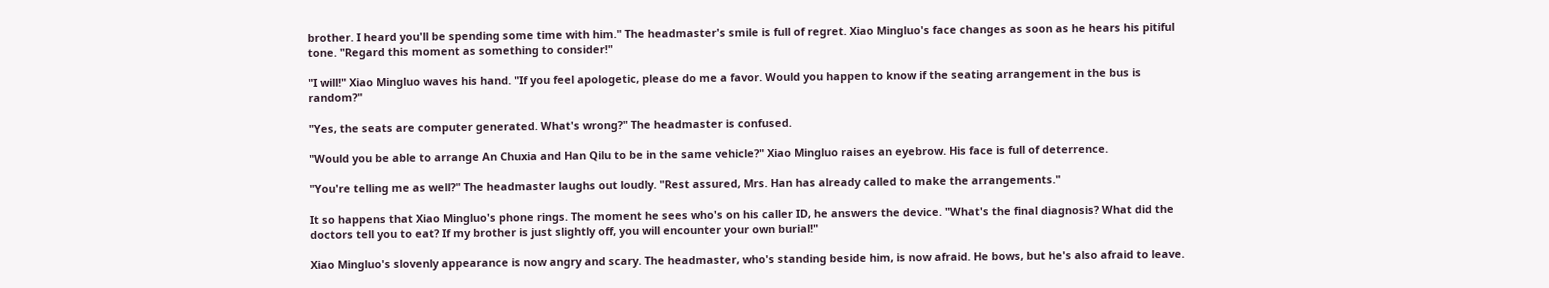brother. I heard you'll be spending some time with him." The headmaster's smile is full of regret. Xiao Mingluo's face changes as soon as he hears his pitiful tone. "Regard this moment as something to consider!"

"I will!" Xiao Mingluo waves his hand. "If you feel apologetic, please do me a favor. Would you happen to know if the seating arrangement in the bus is random?"

"Yes, the seats are computer generated. What's wrong?" The headmaster is confused.

"Would you be able to arrange An Chuxia and Han Qilu to be in the same vehicle?" Xiao Mingluo raises an eyebrow. His face is full of deterrence.

"You're telling me as well?" The headmaster laughs out loudly. "Rest assured, Mrs. Han has already called to make the arrangements."

It so happens that Xiao Mingluo's phone rings. The moment he sees who's on his caller ID, he answers the device. "What's the final diagnosis? What did the doctors tell you to eat? If my brother is just slightly off, you will encounter your own burial!"

Xiao Mingluo's slovenly appearance is now angry and scary. The headmaster, who's standing beside him, is now afraid. He bows, but he's also afraid to leave.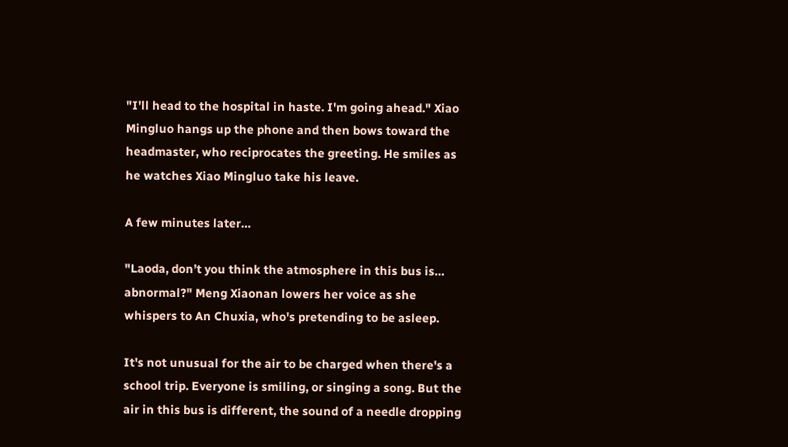"I'll head to the hospital in haste. I'm going ahead." Xiao Mingluo hangs up the phone and then bows toward the headmaster, who reciprocates the greeting. He smiles as he watches Xiao Mingluo take his leave.

A few minutes later…

"Laoda, don’t you think the atmosphere in this bus is… abnormal?" Meng Xiaonan lowers her voice as she whispers to An Chuxia, who's pretending to be asleep.

It's not unusual for the air to be charged when there's a school trip. Everyone is smiling, or singing a song. But the air in this bus is different, the sound of a needle dropping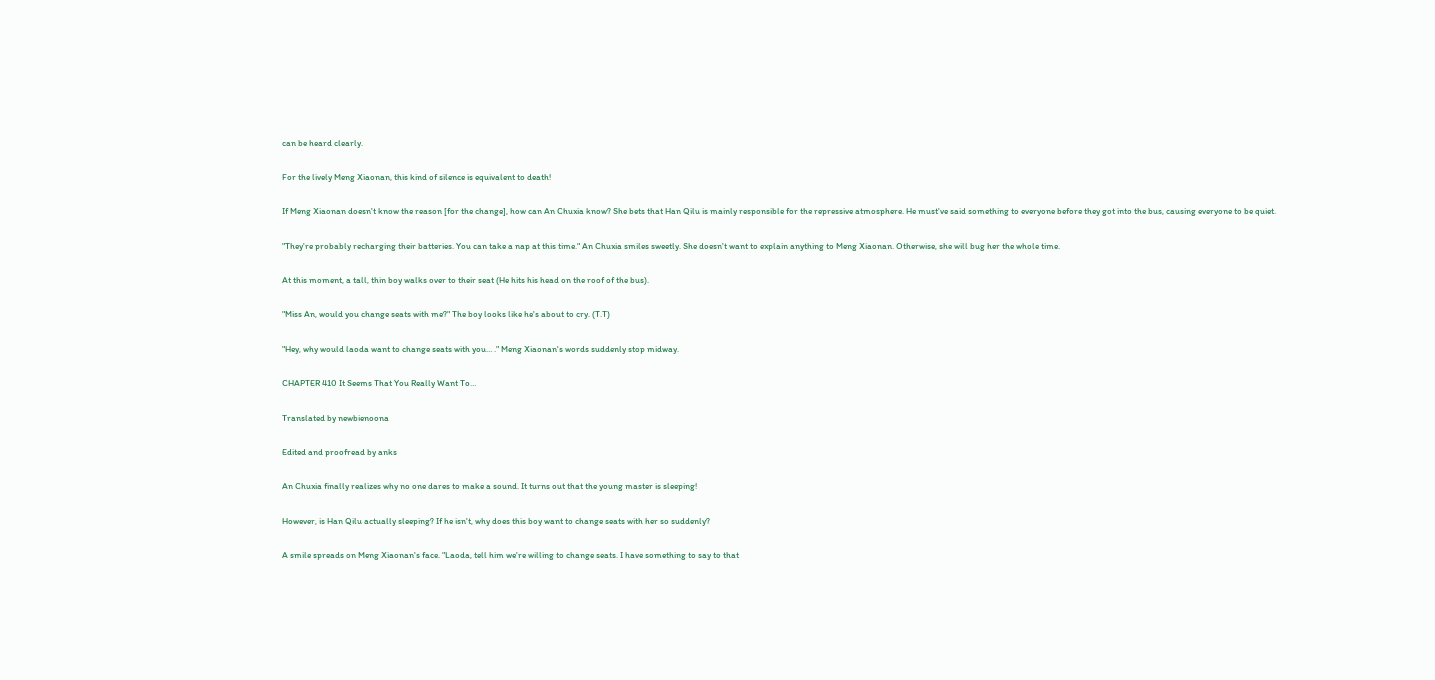can be heard clearly.

For the lively Meng Xiaonan, this kind of silence is equivalent to death!

If Meng Xiaonan doesn't know the reason [for the change], how can An Chuxia know? She bets that Han Qilu is mainly responsible for the repressive atmosphere. He must've said something to everyone before they got into the bus, causing everyone to be quiet.

"They're probably recharging their batteries. You can take a nap at this time." An Chuxia smiles sweetly. She doesn't want to explain anything to Meng Xiaonan. Otherwise, she will bug her the whole time.

At this moment, a tall, thin boy walks over to their seat (He hits his head on the roof of the bus).

"Miss An, would you change seats with me?" The boy looks like he's about to cry. (T.T)

"Hey, why would laoda want to change seats with you… ." Meng Xiaonan's words suddenly stop midway.

CHAPTER 410 It Seems That You Really Want To…

Translated by newbienoona

Edited and proofread by anks

An Chuxia finally realizes why no one dares to make a sound. It turns out that the young master is sleeping!

However, is Han Qilu actually sleeping? If he isn't, why does this boy want to change seats with her so suddenly?

A smile spreads on Meng Xiaonan's face. "Laoda, tell him we're willing to change seats. I have something to say to that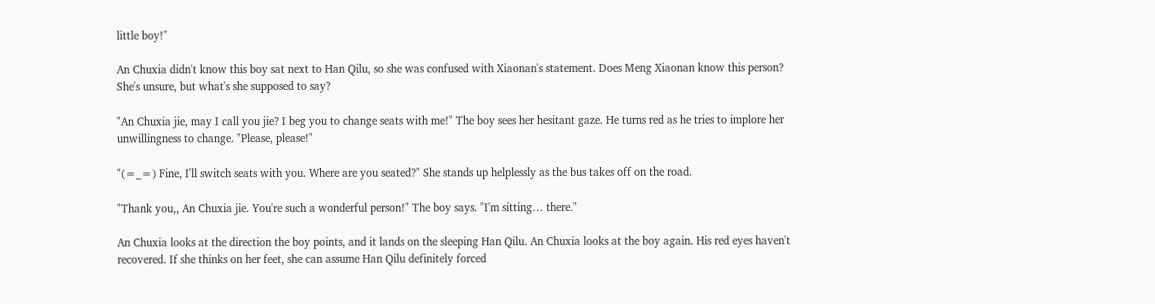little boy!"

An Chuxia didn't know this boy sat next to Han Qilu, so she was confused with Xiaonan's statement. Does Meng Xiaonan know this person? She's unsure, but what's she supposed to say?

"An Chuxia jie, may I call you jie? I beg you to change seats with me!" The boy sees her hesitant gaze. He turns red as he tries to implore her unwillingness to change. "Please, please!"

"(=_=) Fine, I'll switch seats with you. Where are you seated?" She stands up helplessly as the bus takes off on the road.

"Thank you,, An Chuxia jie. You're such a wonderful person!" The boy says. "I'm sitting… there."

An Chuxia looks at the direction the boy points, and it lands on the sleeping Han Qilu. An Chuxia looks at the boy again. His red eyes haven't recovered. If she thinks on her feet, she can assume Han Qilu definitely forced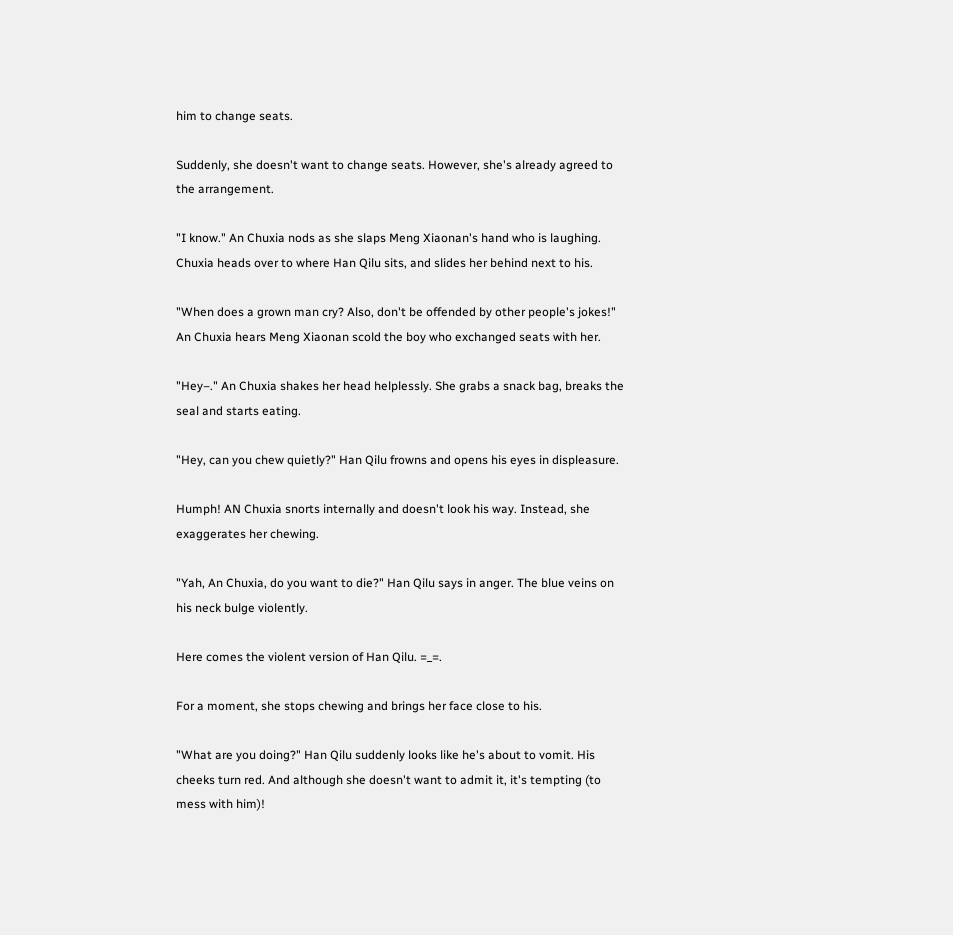him to change seats.

Suddenly, she doesn't want to change seats. However, she's already agreed to the arrangement.

"I know." An Chuxia nods as she slaps Meng Xiaonan's hand who is laughing. Chuxia heads over to where Han Qilu sits, and slides her behind next to his.

"When does a grown man cry? Also, don't be offended by other people's jokes!" An Chuxia hears Meng Xiaonan scold the boy who exchanged seats with her.

"Hey–." An Chuxia shakes her head helplessly. She grabs a snack bag, breaks the seal and starts eating.

"Hey, can you chew quietly?" Han Qilu frowns and opens his eyes in displeasure.

Humph! AN Chuxia snorts internally and doesn't look his way. Instead, she exaggerates her chewing.

"Yah, An Chuxia, do you want to die?" Han Qilu says in anger. The blue veins on his neck bulge violently.

Here comes the violent version of Han Qilu. =_=.

For a moment, she stops chewing and brings her face close to his.

"What are you doing?" Han Qilu suddenly looks like he's about to vomit. His cheeks turn red. And although she doesn't want to admit it, it's tempting (to mess with him)!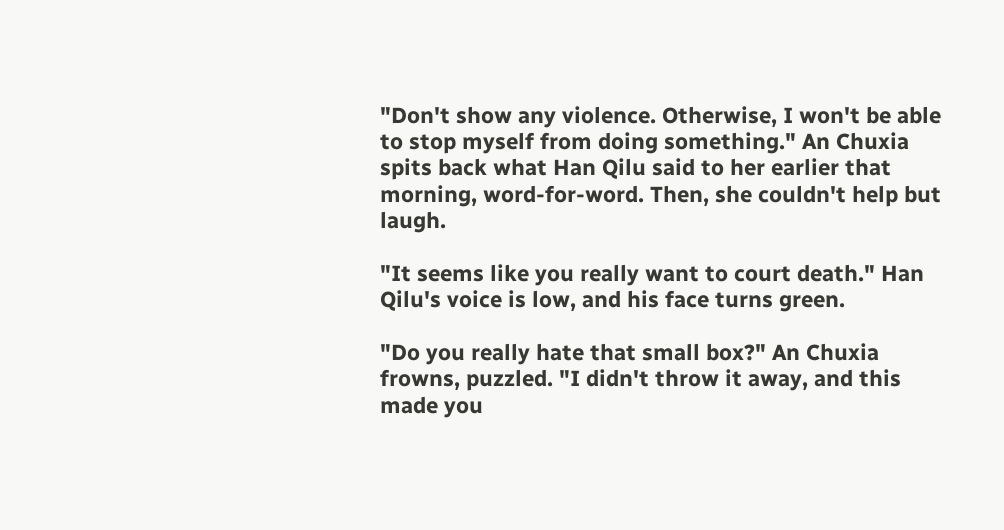"Don't show any violence. Otherwise, I won't be able to stop myself from doing something." An Chuxia spits back what Han Qilu said to her earlier that morning, word-for-word. Then, she couldn't help but laugh.

"It seems like you really want to court death." Han Qilu's voice is low, and his face turns green.

"Do you really hate that small box?" An Chuxia frowns, puzzled. "I didn't throw it away, and this made you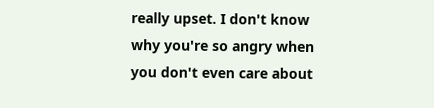really upset. I don't know why you're so angry when you don't even care about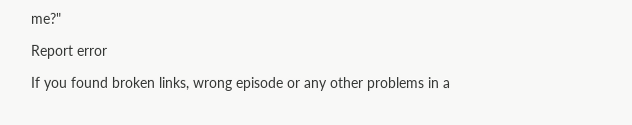me?"

Report error

If you found broken links, wrong episode or any other problems in a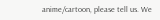anime/cartoon, please tell us. We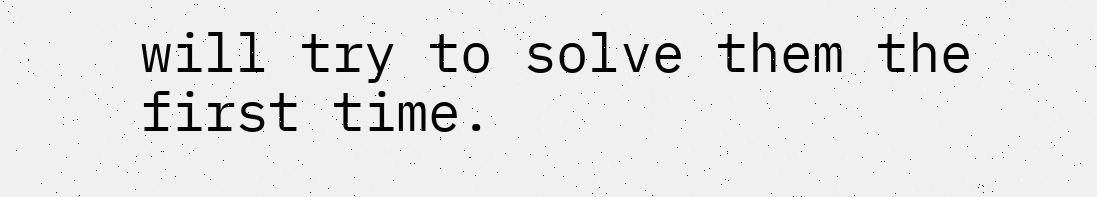will try to solve them the first time.